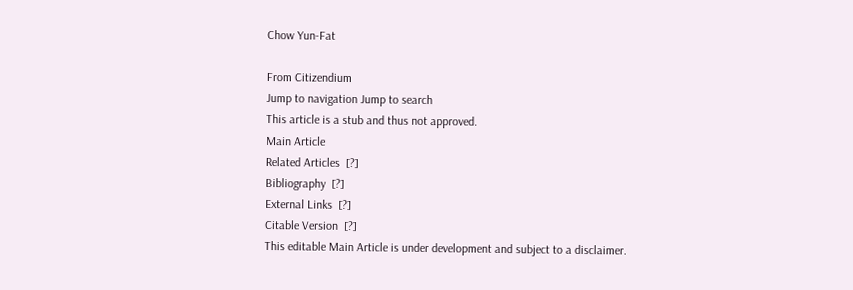Chow Yun-Fat

From Citizendium
Jump to navigation Jump to search
This article is a stub and thus not approved.
Main Article
Related Articles  [?]
Bibliography  [?]
External Links  [?]
Citable Version  [?]
This editable Main Article is under development and subject to a disclaimer.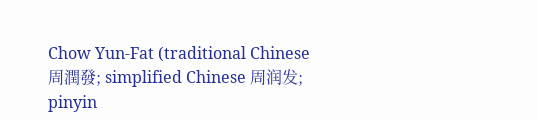Chow Yun-Fat (traditional Chinese 周潤發; simplified Chinese 周润发; pinyin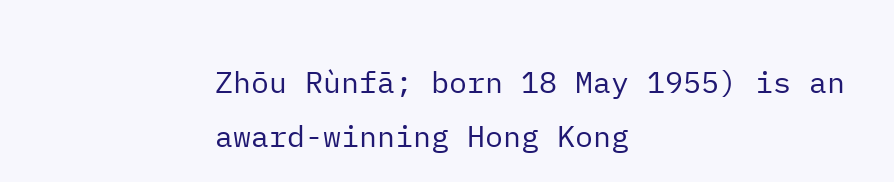Zhōu Rùnfā; born 18 May 1955) is an award-winning Hong Kong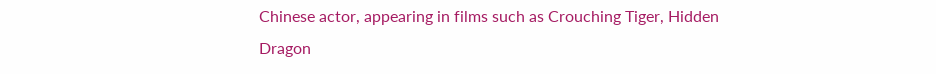Chinese actor, appearing in films such as Crouching Tiger, Hidden Dragon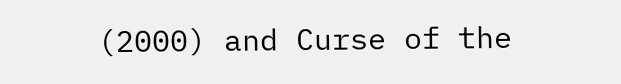(2000) and Curse of the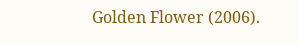Golden Flower (2006).